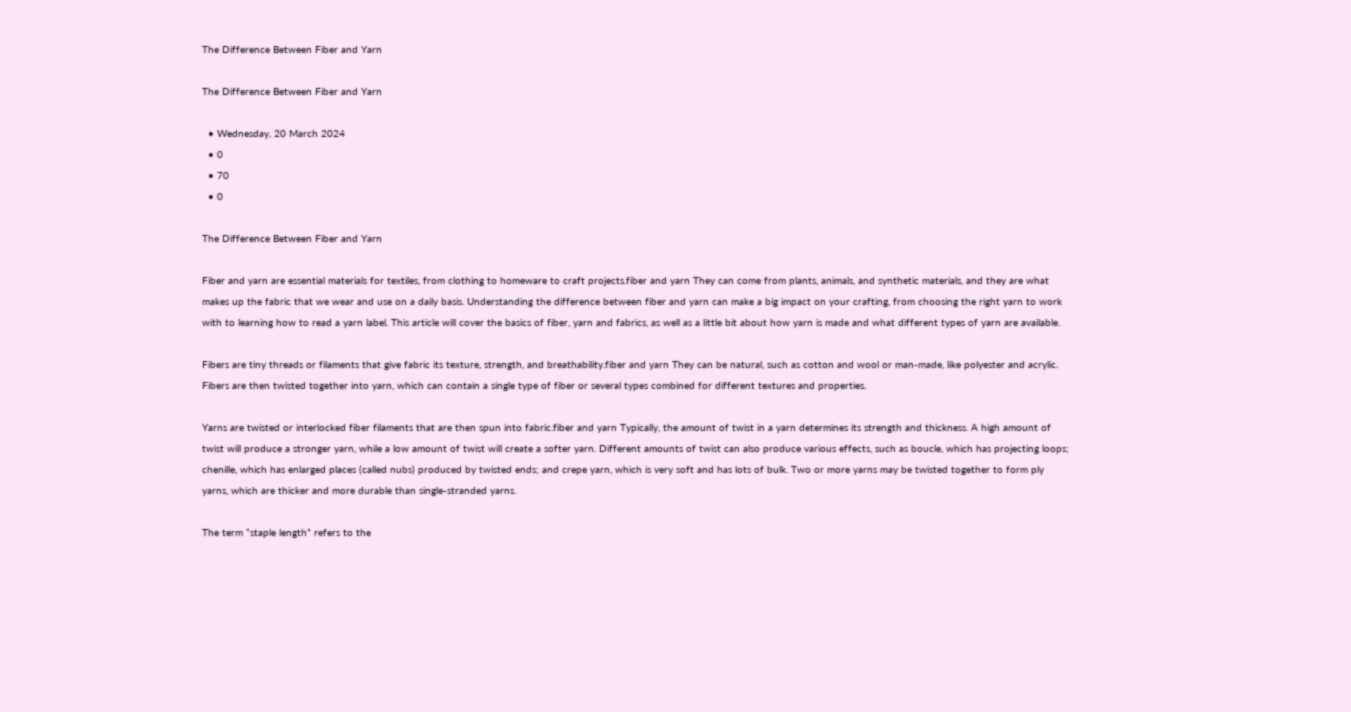The Difference Between Fiber and Yarn

The Difference Between Fiber and Yarn

  • Wednesday, 20 March 2024
  • 0
  • 70
  • 0

The Difference Between Fiber and Yarn

Fiber and yarn are essential materials for textiles, from clothing to homeware to craft projects.fiber and yarn They can come from plants, animals, and synthetic materials, and they are what makes up the fabric that we wear and use on a daily basis. Understanding the difference between fiber and yarn can make a big impact on your crafting, from choosing the right yarn to work with to learning how to read a yarn label. This article will cover the basics of fiber, yarn and fabrics, as well as a little bit about how yarn is made and what different types of yarn are available.

Fibers are tiny threads or filaments that give fabric its texture, strength, and breathability.fiber and yarn They can be natural, such as cotton and wool or man-made, like polyester and acrylic. Fibers are then twisted together into yarn, which can contain a single type of fiber or several types combined for different textures and properties.

Yarns are twisted or interlocked fiber filaments that are then spun into fabric.fiber and yarn Typically, the amount of twist in a yarn determines its strength and thickness. A high amount of twist will produce a stronger yarn, while a low amount of twist will create a softer yarn. Different amounts of twist can also produce various effects, such as boucle, which has projecting loops; chenille, which has enlarged places (called nubs) produced by twisted ends; and crepe yarn, which is very soft and has lots of bulk. Two or more yarns may be twisted together to form ply yarns, which are thicker and more durable than single-stranded yarns.

The term “staple length” refers to the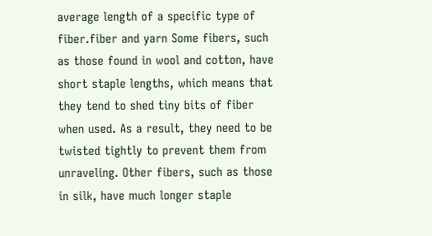average length of a specific type of fiber.fiber and yarn Some fibers, such as those found in wool and cotton, have short staple lengths, which means that they tend to shed tiny bits of fiber when used. As a result, they need to be twisted tightly to prevent them from unraveling. Other fibers, such as those in silk, have much longer staple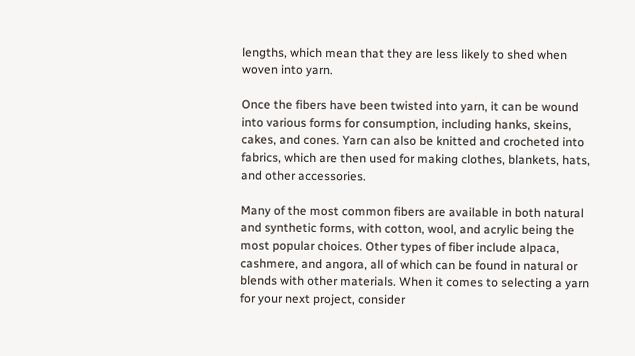lengths, which mean that they are less likely to shed when woven into yarn.

Once the fibers have been twisted into yarn, it can be wound into various forms for consumption, including hanks, skeins, cakes, and cones. Yarn can also be knitted and crocheted into fabrics, which are then used for making clothes, blankets, hats, and other accessories.

Many of the most common fibers are available in both natural and synthetic forms, with cotton, wool, and acrylic being the most popular choices. Other types of fiber include alpaca, cashmere, and angora, all of which can be found in natural or blends with other materials. When it comes to selecting a yarn for your next project, consider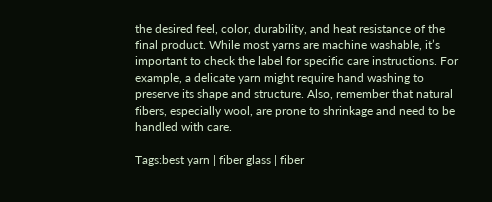the desired feel, color, durability, and heat resistance of the final product. While most yarns are machine washable, it’s important to check the label for specific care instructions. For example, a delicate yarn might require hand washing to preserve its shape and structure. Also, remember that natural fibers, especially wool, are prone to shrinkage and need to be handled with care.

Tags:best yarn | fiber glass | fiber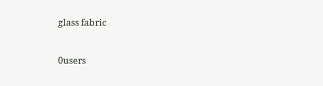glass fabric

0users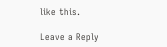like this.

Leave a Reply